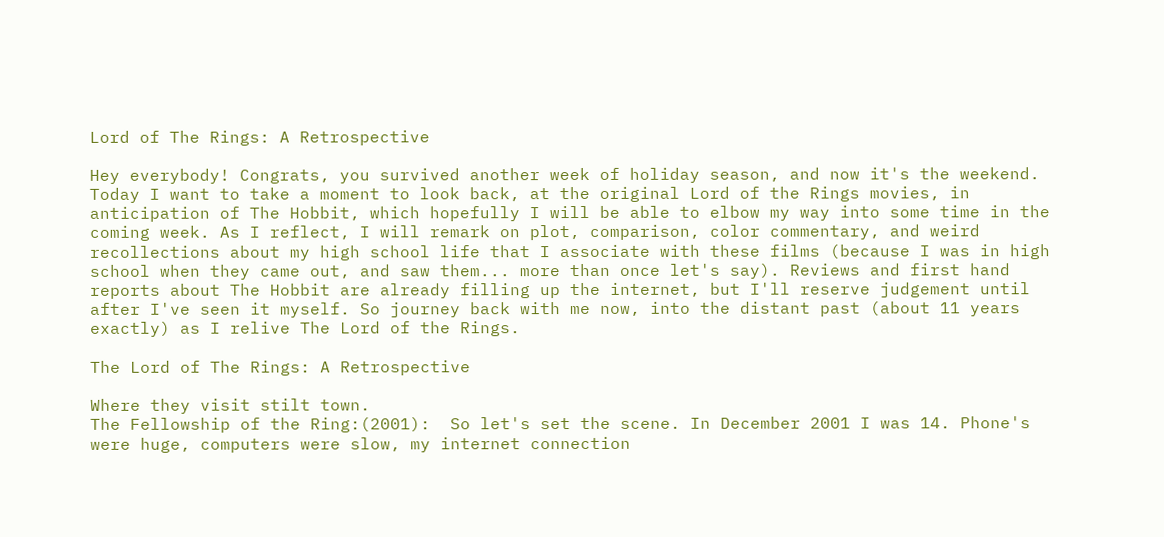Lord of The Rings: A Retrospective

Hey everybody! Congrats, you survived another week of holiday season, and now it's the weekend. Today I want to take a moment to look back, at the original Lord of the Rings movies, in anticipation of The Hobbit, which hopefully I will be able to elbow my way into some time in the coming week. As I reflect, I will remark on plot, comparison, color commentary, and weird recollections about my high school life that I associate with these films (because I was in high school when they came out, and saw them... more than once let's say). Reviews and first hand reports about The Hobbit are already filling up the internet, but I'll reserve judgement until after I've seen it myself. So journey back with me now, into the distant past (about 11 years exactly) as I relive The Lord of the Rings.

The Lord of The Rings: A Retrospective

Where they visit stilt town.
The Fellowship of the Ring:(2001):  So let's set the scene. In December 2001 I was 14. Phone's were huge, computers were slow, my internet connection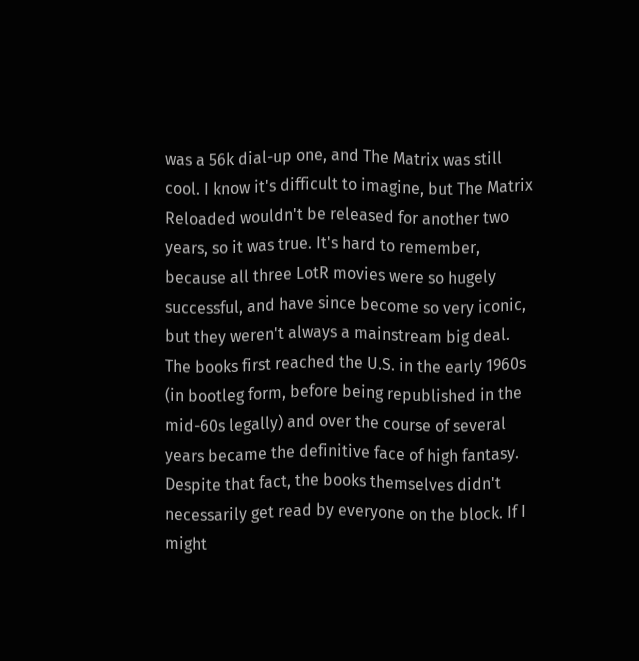was a 56k dial-up one, and The Matrix was still cool. I know it's difficult to imagine, but The Matrix Reloaded wouldn't be released for another two years, so it was true. It's hard to remember, because all three LotR movies were so hugely successful, and have since become so very iconic, but they weren't always a mainstream big deal. The books first reached the U.S. in the early 1960s (in bootleg form, before being republished in the mid-60s legally) and over the course of several years became the definitive face of high fantasy. Despite that fact, the books themselves didn't necessarily get read by everyone on the block. If I might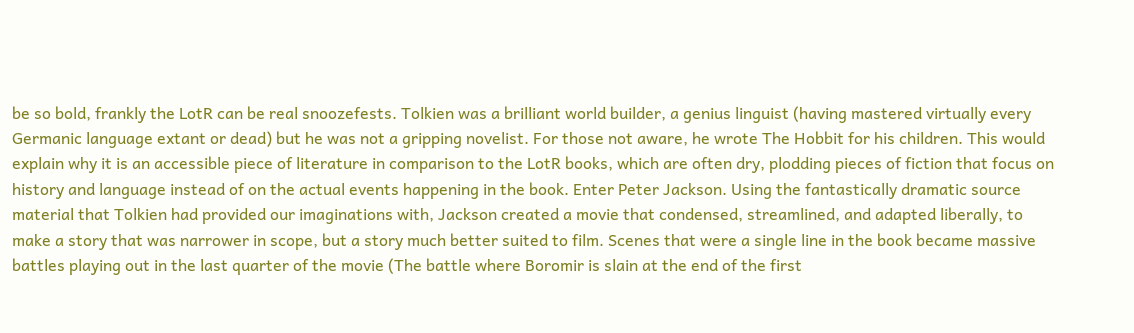be so bold, frankly the LotR can be real snoozefests. Tolkien was a brilliant world builder, a genius linguist (having mastered virtually every Germanic language extant or dead) but he was not a gripping novelist. For those not aware, he wrote The Hobbit for his children. This would explain why it is an accessible piece of literature in comparison to the LotR books, which are often dry, plodding pieces of fiction that focus on history and language instead of on the actual events happening in the book. Enter Peter Jackson. Using the fantastically dramatic source material that Tolkien had provided our imaginations with, Jackson created a movie that condensed, streamlined, and adapted liberally, to make a story that was narrower in scope, but a story much better suited to film. Scenes that were a single line in the book became massive battles playing out in the last quarter of the movie (The battle where Boromir is slain at the end of the first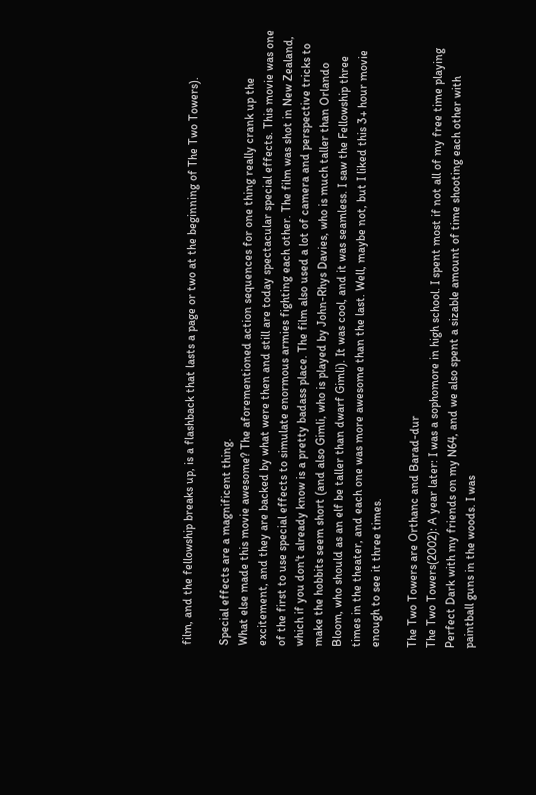film, and the fellowship breaks up, is a flashback that lasts a page or two at the beginning of The Two Towers).

Special effects are a magnificent thing.
What else made this movie awesome? The aforementioned action sequences for one thing really crank up the excitement, and they are backed by what were then and still are today spectacular special effects. This movie was one of the first to use special effects to simulate enormous armies fighting each other. The film was shot in New Zealand, which if you don't already know is a pretty badass place. The film also used a lot of camera and perspective tricks to make the hobbits seem short (and also Gimli, who is played by John-Rhys Davies, who is much taller than Orlando Bloom, who should as an elf be taller than dwarf Gimli). It was cool, and it was seamless. I saw the Fellowship three times in the theater, and each one was more awesome than the last. Well, maybe not, but I liked this 3+ hour movie enough to see it three times.

The Two Towers are Orthanc and Barad-dur
The Two Towers(2002): A year later: I was a sophomore in high school. I spent most if not all of my free time playing Perfect Dark with my friends on my N64, and we also spent a sizable amount of time shooting each other with paintball guns in the woods. I was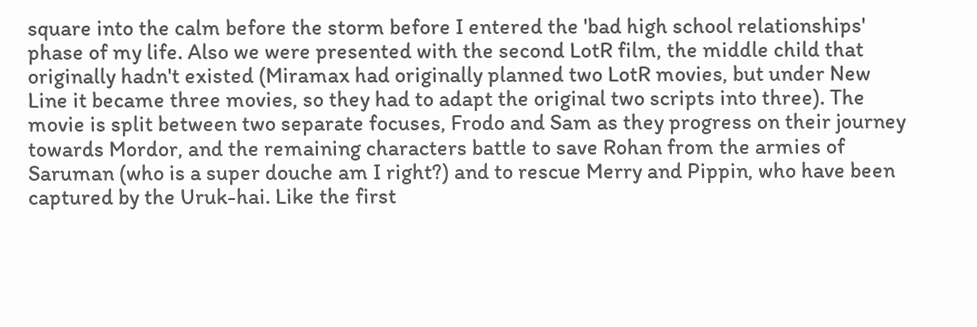square into the calm before the storm before I entered the 'bad high school relationships' phase of my life. Also we were presented with the second LotR film, the middle child that originally hadn't existed (Miramax had originally planned two LotR movies, but under New Line it became three movies, so they had to adapt the original two scripts into three). The movie is split between two separate focuses, Frodo and Sam as they progress on their journey towards Mordor, and the remaining characters battle to save Rohan from the armies of Saruman (who is a super douche am I right?) and to rescue Merry and Pippin, who have been captured by the Uruk-hai. Like the first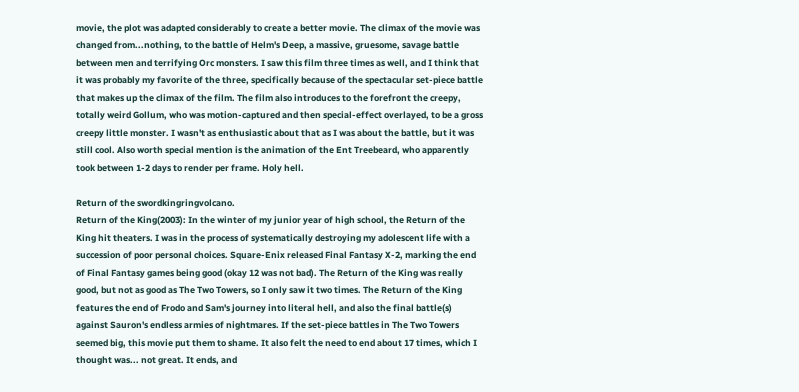movie, the plot was adapted considerably to create a better movie. The climax of the movie was changed from...nothing, to the battle of Helm's Deep, a massive, gruesome, savage battle between men and terrifying Orc monsters. I saw this film three times as well, and I think that it was probably my favorite of the three, specifically because of the spectacular set-piece battle that makes up the climax of the film. The film also introduces to the forefront the creepy, totally weird Gollum, who was motion-captured and then special-effect overlayed, to be a gross creepy little monster. I wasn't as enthusiastic about that as I was about the battle, but it was still cool. Also worth special mention is the animation of the Ent Treebeard, who apparently took between 1-2 days to render per frame. Holy hell.

Return of the swordkingringvolcano.
Return of the King(2003): In the winter of my junior year of high school, the Return of the King hit theaters. I was in the process of systematically destroying my adolescent life with a succession of poor personal choices. Square-Enix released Final Fantasy X-2, marking the end of Final Fantasy games being good (okay 12 was not bad). The Return of the King was really good, but not as good as The Two Towers, so I only saw it two times. The Return of the King features the end of Frodo and Sam's journey into literal hell, and also the final battle(s) against Sauron's endless armies of nightmares. If the set-piece battles in The Two Towers seemed big, this movie put them to shame. It also felt the need to end about 17 times, which I thought was... not great. It ends, and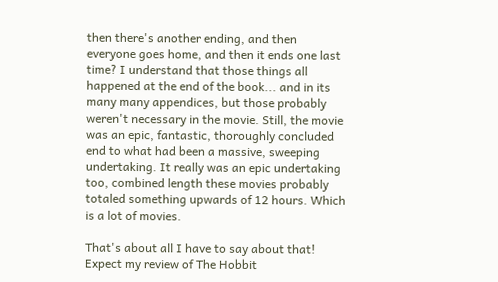then there's another ending, and then everyone goes home, and then it ends one last time? I understand that those things all happened at the end of the book... and in its many many appendices, but those probably weren't necessary in the movie. Still, the movie was an epic, fantastic, thoroughly concluded end to what had been a massive, sweeping undertaking. It really was an epic undertaking too, combined length these movies probably totaled something upwards of 12 hours. Which is a lot of movies.

That's about all I have to say about that! Expect my review of The Hobbit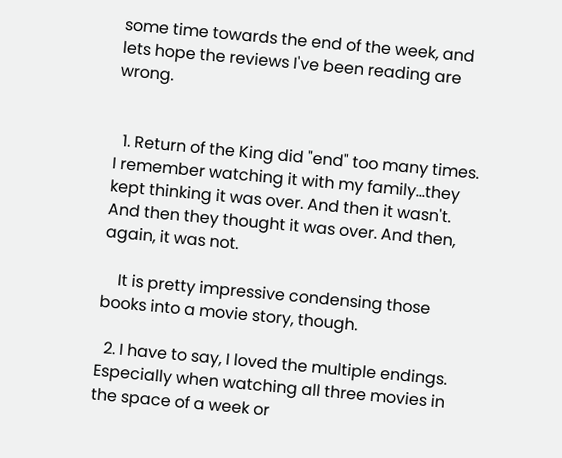some time towards the end of the week, and lets hope the reviews I've been reading are wrong.


  1. Return of the King did "end" too many times. I remember watching it with my family...they kept thinking it was over. And then it wasn't. And then they thought it was over. And then, again, it was not.

    It is pretty impressive condensing those books into a movie story, though.

  2. I have to say, I loved the multiple endings. Especially when watching all three movies in the space of a week or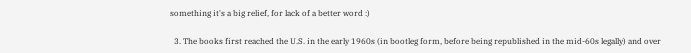something it's a big relief, for lack of a better word :)

  3. The books first reached the U.S. in the early 1960s (in bootleg form, before being republished in the mid-60s legally) and over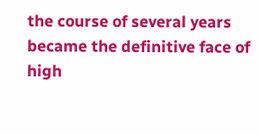the course of several years became the definitive face of high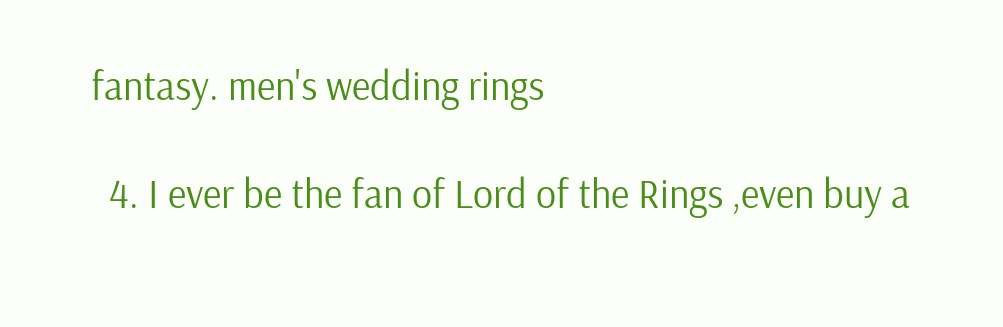fantasy. men's wedding rings

  4. I ever be the fan of Lord of the Rings ,even buy a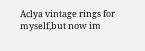Aclya vintage rings for myself,but now im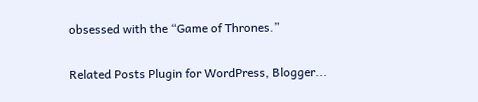obsessed with the “Game of Thrones.”


Related Posts Plugin for WordPress, Blogger...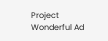Project Wonderful Ad